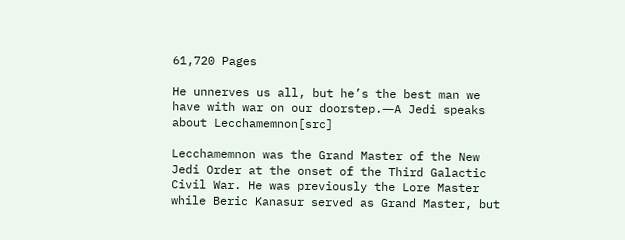61,720 Pages

He unnerves us all, but he’s the best man we have with war on our doorstep.―A Jedi speaks about Lecchamemnon[src]

Lecchamemnon was the Grand Master of the New Jedi Order at the onset of the Third Galactic Civil War. He was previously the Lore Master while Beric Kanasur served as Grand Master, but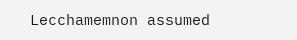Lecchamemnon assumed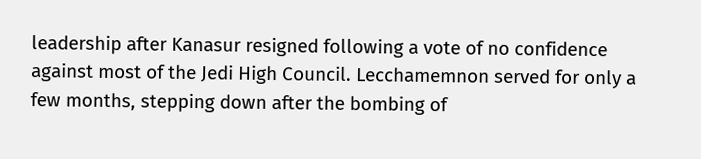leadership after Kanasur resigned following a vote of no confidence against most of the Jedi High Council. Lecchamemnon served for only a few months, stepping down after the bombing of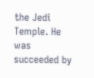the Jedi Temple. He was succeeded by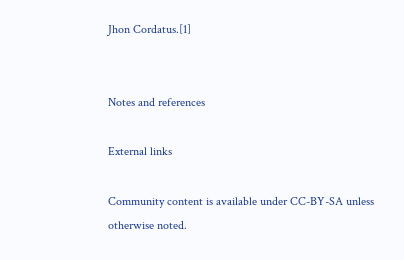Jhon Cordatus.[1]


Notes and references

External links

Community content is available under CC-BY-SA unless otherwise noted.